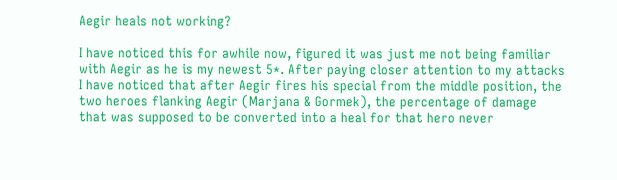Aegir heals not working?

I have noticed this for awhile now, figured it was just me not being familiar with Aegir as he is my newest 5*. After paying closer attention to my attacks I have noticed that after Aegir fires his special from the middle position, the two heroes flanking Aegir (Marjana & Gormek), the percentage of damage that was supposed to be converted into a heal for that hero never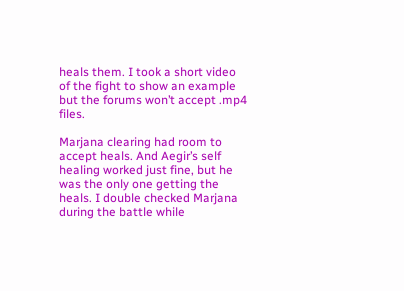heals them. I took a short video of the fight to show an example but the forums won’t accept .mp4 files.

Marjana clearing had room to accept heals. And Aegir’s self healing worked just fine, but he was the only one getting the heals. I double checked Marjana during the battle while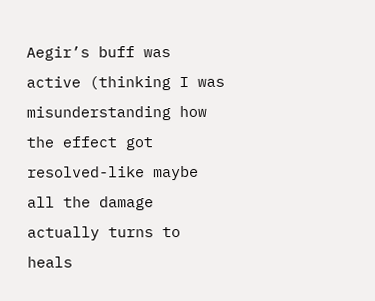Aegir’s buff was active (thinking I was misunderstanding how the effect got resolved-like maybe all the damage actually turns to heals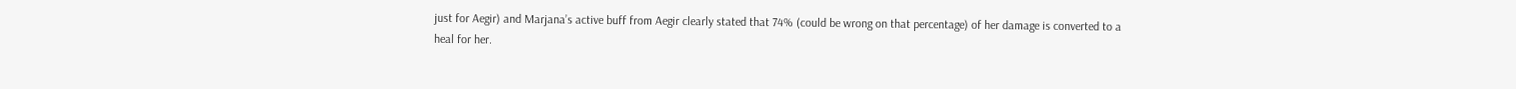just for Aegir) and Marjana’s active buff from Aegir clearly stated that 74% (could be wrong on that percentage) of her damage is converted to a heal for her.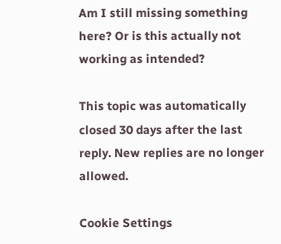Am I still missing something here? Or is this actually not working as intended?

This topic was automatically closed 30 days after the last reply. New replies are no longer allowed.

Cookie Settings